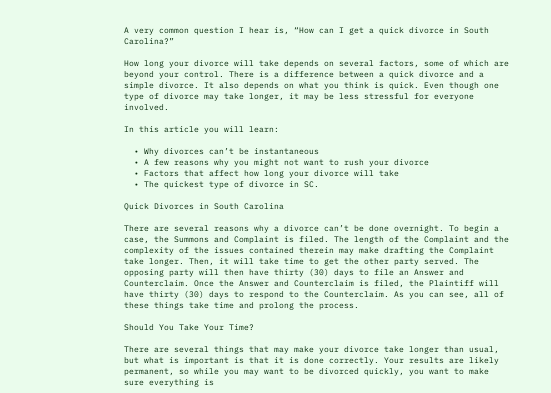A very common question I hear is, “How can I get a quick divorce in South Carolina?”

How long your divorce will take depends on several factors, some of which are beyond your control. There is a difference between a quick divorce and a simple divorce. It also depends on what you think is quick. Even though one type of divorce may take longer, it may be less stressful for everyone involved.

In this article you will learn:

  • Why divorces can’t be instantaneous
  • A few reasons why you might not want to rush your divorce
  • Factors that affect how long your divorce will take
  • The quickest type of divorce in SC.

Quick Divorces in South Carolina

There are several reasons why a divorce can’t be done overnight. To begin a case, the Summons and Complaint is filed. The length of the Complaint and the complexity of the issues contained therein may make drafting the Complaint take longer. Then, it will take time to get the other party served. The opposing party will then have thirty (30) days to file an Answer and Counterclaim. Once the Answer and Counterclaim is filed, the Plaintiff will have thirty (30) days to respond to the Counterclaim. As you can see, all of these things take time and prolong the process.

Should You Take Your Time?

There are several things that may make your divorce take longer than usual, but what is important is that it is done correctly. Your results are likely permanent, so while you may want to be divorced quickly, you want to make sure everything is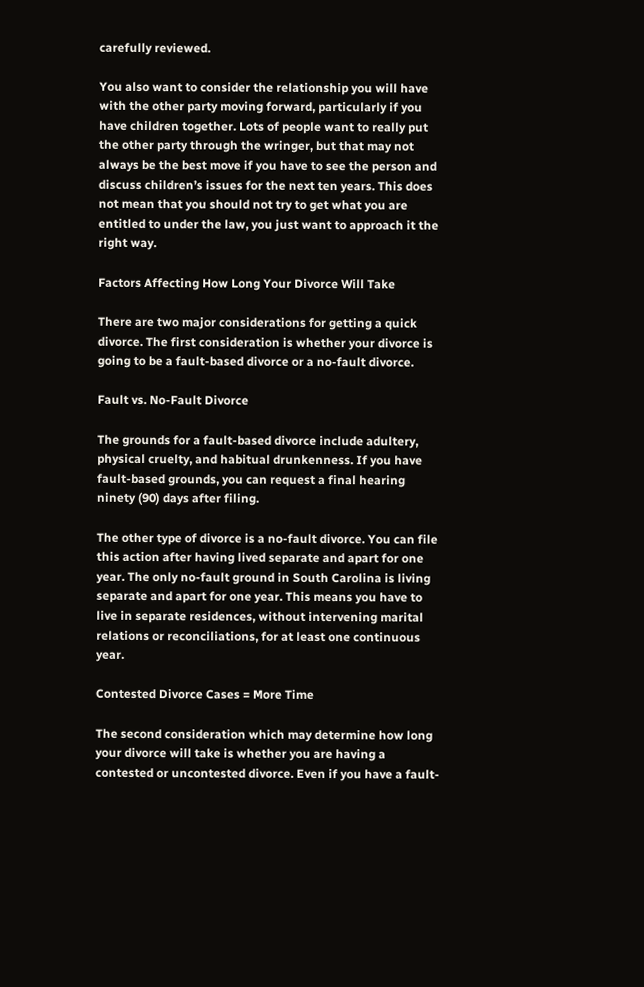carefully reviewed.

You also want to consider the relationship you will have with the other party moving forward, particularly if you have children together. Lots of people want to really put the other party through the wringer, but that may not always be the best move if you have to see the person and discuss children’s issues for the next ten years. This does not mean that you should not try to get what you are entitled to under the law, you just want to approach it the right way.

Factors Affecting How Long Your Divorce Will Take

There are two major considerations for getting a quick divorce. The first consideration is whether your divorce is going to be a fault-based divorce or a no-fault divorce.

Fault vs. No-Fault Divorce

The grounds for a fault-based divorce include adultery, physical cruelty, and habitual drunkenness. If you have fault-based grounds, you can request a final hearing ninety (90) days after filing.

The other type of divorce is a no-fault divorce. You can file this action after having lived separate and apart for one year. The only no-fault ground in South Carolina is living separate and apart for one year. This means you have to live in separate residences, without intervening marital relations or reconciliations, for at least one continuous year.

Contested Divorce Cases = More Time

The second consideration which may determine how long your divorce will take is whether you are having a contested or uncontested divorce. Even if you have a fault-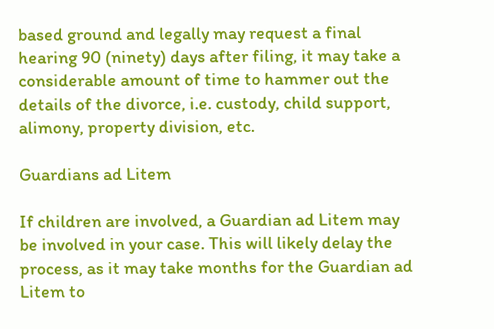based ground and legally may request a final hearing 90 (ninety) days after filing, it may take a considerable amount of time to hammer out the details of the divorce, i.e. custody, child support, alimony, property division, etc.

Guardians ad Litem

If children are involved, a Guardian ad Litem may be involved in your case. This will likely delay the process, as it may take months for the Guardian ad Litem to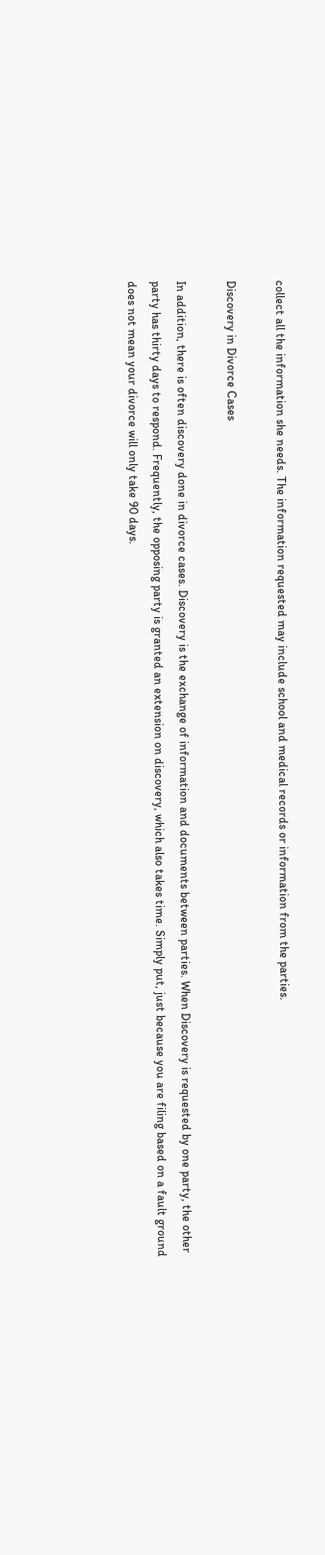collect all the information she needs. The information requested may include school and medical records or information from the parties.

Discovery in Divorce Cases

In addition, there is often discovery done in divorce cases. Discovery is the exchange of information and documents between parties. When Discovery is requested by one party, the other party has thirty days to respond. Frequently, the opposing party is granted an extension on discovery, which also takes time. Simply put, just because you are filing based on a fault ground does not mean your divorce will only take 90 days.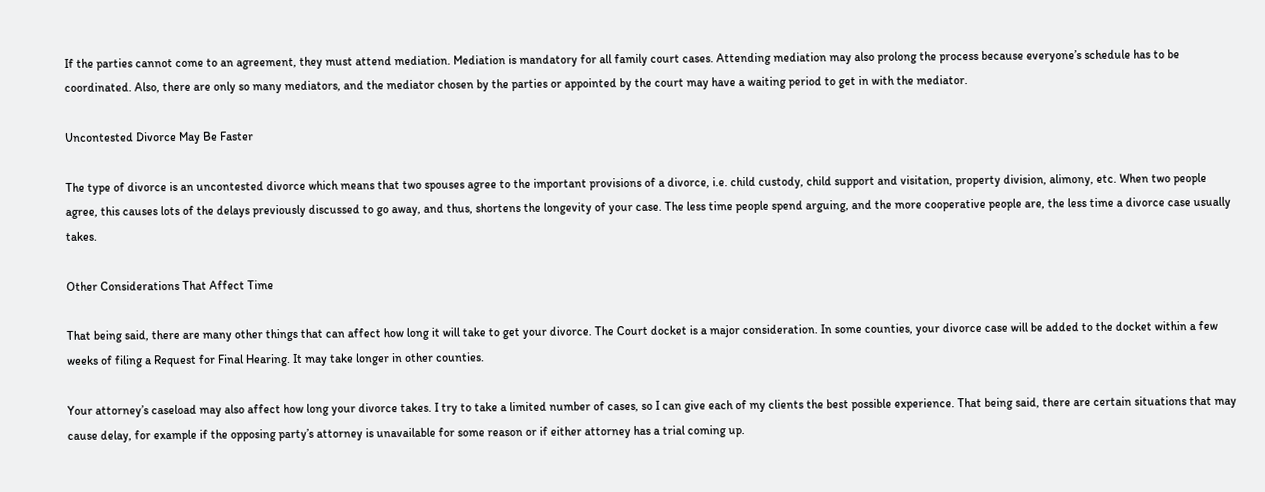If the parties cannot come to an agreement, they must attend mediation. Mediation is mandatory for all family court cases. Attending mediation may also prolong the process because everyone’s schedule has to be coordinated. Also, there are only so many mediators, and the mediator chosen by the parties or appointed by the court may have a waiting period to get in with the mediator.

Uncontested Divorce May Be Faster

The type of divorce is an uncontested divorce which means that two spouses agree to the important provisions of a divorce, i.e. child custody, child support and visitation, property division, alimony, etc. When two people agree, this causes lots of the delays previously discussed to go away, and thus, shortens the longevity of your case. The less time people spend arguing, and the more cooperative people are, the less time a divorce case usually takes.

Other Considerations That Affect Time

That being said, there are many other things that can affect how long it will take to get your divorce. The Court docket is a major consideration. In some counties, your divorce case will be added to the docket within a few weeks of filing a Request for Final Hearing. It may take longer in other counties.

Your attorney’s caseload may also affect how long your divorce takes. I try to take a limited number of cases, so I can give each of my clients the best possible experience. That being said, there are certain situations that may cause delay, for example if the opposing party’s attorney is unavailable for some reason or if either attorney has a trial coming up.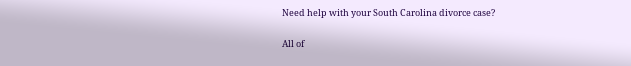Need help with your South Carolina divorce case?

All of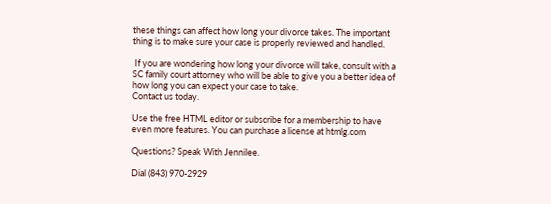these things can affect how long your divorce takes. The important thing is to make sure your case is properly reviewed and handled.

 If you are wondering how long your divorce will take, consult with a SC family court attorney who will be able to give you a better idea of how long you can expect your case to take.
Contact us today.

Use the free HTML editor or subscribe for a membership to have even more features. You can purchase a license at htmlg.com

Questions? Speak With Jennilee.

Dial (843) 970-2929